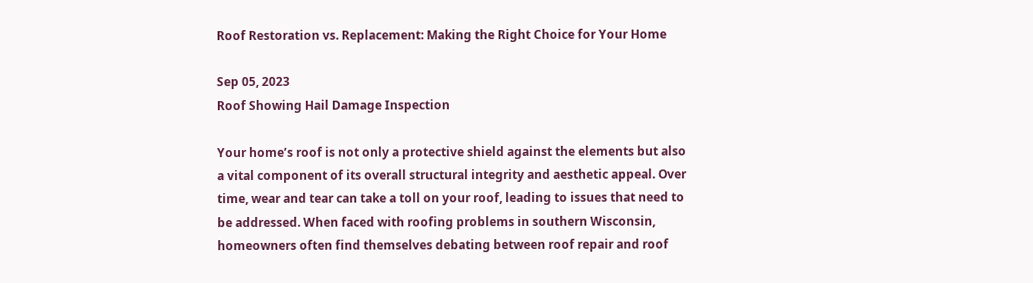Roof Restoration vs. Replacement: Making the Right Choice for Your Home

Sep 05, 2023
Roof Showing Hail Damage Inspection

Your home’s roof is not only a protective shield against the elements but also a vital component of its overall structural integrity and aesthetic appeal. Over time, wear and tear can take a toll on your roof, leading to issues that need to be addressed. When faced with roofing problems in southern Wisconsin, homeowners often find themselves debating between roof repair and roof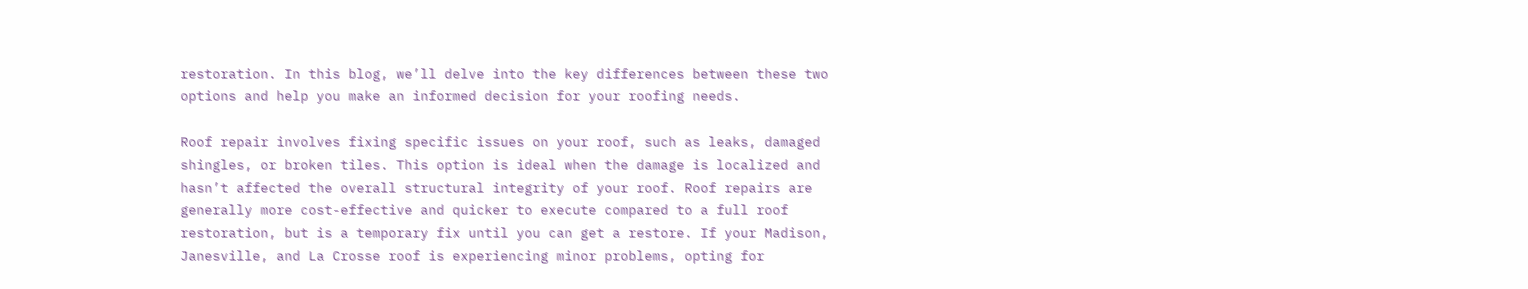restoration. In this blog, we’ll delve into the key differences between these two options and help you make an informed decision for your roofing needs.

Roof repair involves fixing specific issues on your roof, such as leaks, damaged shingles, or broken tiles. This option is ideal when the damage is localized and hasn’t affected the overall structural integrity of your roof. Roof repairs are generally more cost-effective and quicker to execute compared to a full roof restoration, but is a temporary fix until you can get a restore. If your Madison, Janesville, and La Crosse roof is experiencing minor problems, opting for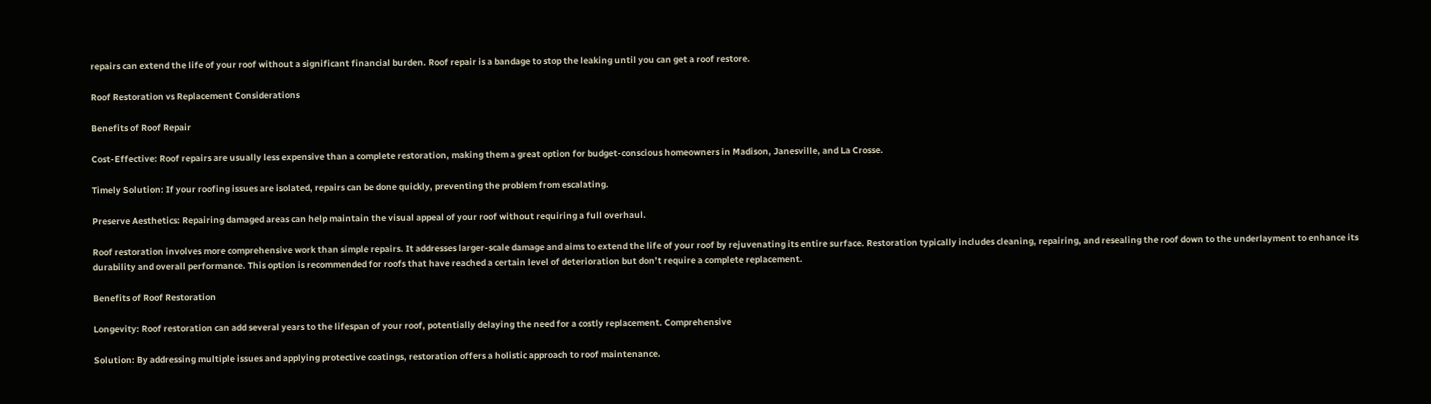repairs can extend the life of your roof without a significant financial burden. Roof repair is a bandage to stop the leaking until you can get a roof restore.

Roof Restoration vs Replacement Considerations

Benefits of Roof Repair

Cost-Effective: Roof repairs are usually less expensive than a complete restoration, making them a great option for budget-conscious homeowners in Madison, Janesville, and La Crosse.

Timely Solution: If your roofing issues are isolated, repairs can be done quickly, preventing the problem from escalating.

Preserve Aesthetics: Repairing damaged areas can help maintain the visual appeal of your roof without requiring a full overhaul.

Roof restoration involves more comprehensive work than simple repairs. It addresses larger-scale damage and aims to extend the life of your roof by rejuvenating its entire surface. Restoration typically includes cleaning, repairing, and resealing the roof down to the underlayment to enhance its durability and overall performance. This option is recommended for roofs that have reached a certain level of deterioration but don’t require a complete replacement.

Benefits of Roof Restoration

Longevity: Roof restoration can add several years to the lifespan of your roof, potentially delaying the need for a costly replacement. Comprehensive

Solution: By addressing multiple issues and applying protective coatings, restoration offers a holistic approach to roof maintenance.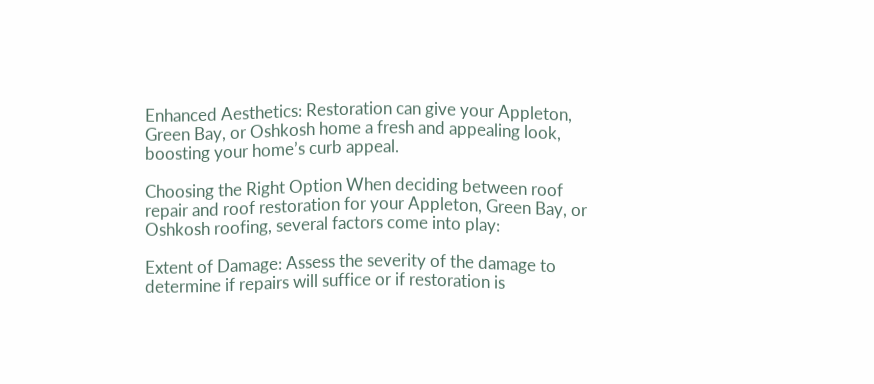Enhanced Aesthetics: Restoration can give your Appleton, Green Bay, or Oshkosh home a fresh and appealing look, boosting your home’s curb appeal.

Choosing the Right Option When deciding between roof repair and roof restoration for your Appleton, Green Bay, or Oshkosh roofing, several factors come into play:

Extent of Damage: Assess the severity of the damage to determine if repairs will suffice or if restoration is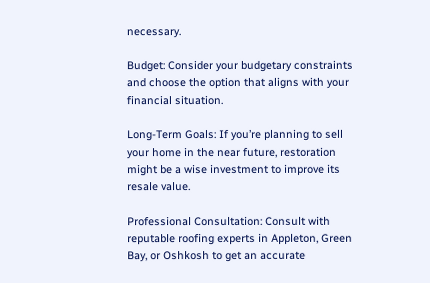necessary.

Budget: Consider your budgetary constraints and choose the option that aligns with your financial situation.

Long-Term Goals: If you’re planning to sell your home in the near future, restoration might be a wise investment to improve its resale value.

Professional Consultation: Consult with reputable roofing experts in Appleton, Green Bay, or Oshkosh to get an accurate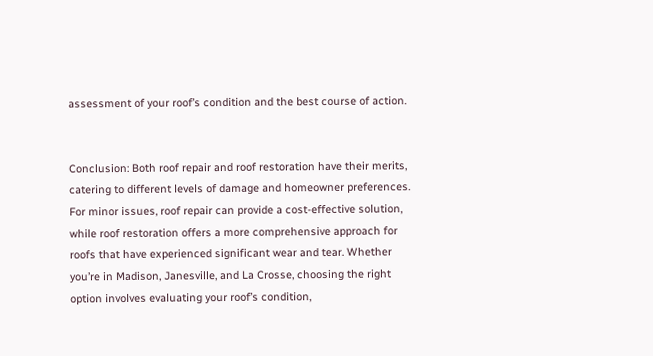assessment of your roof’s condition and the best course of action.


Conclusion: Both roof repair and roof restoration have their merits, catering to different levels of damage and homeowner preferences. For minor issues, roof repair can provide a cost-effective solution, while roof restoration offers a more comprehensive approach for roofs that have experienced significant wear and tear. Whether you’re in Madison, Janesville, and La Crosse, choosing the right option involves evaluating your roof’s condition,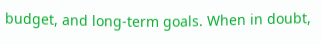budget, and long-term goals. When in doubt,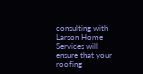consulting with Larson Home Services will ensure that your roofing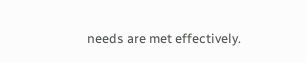needs are met effectively.